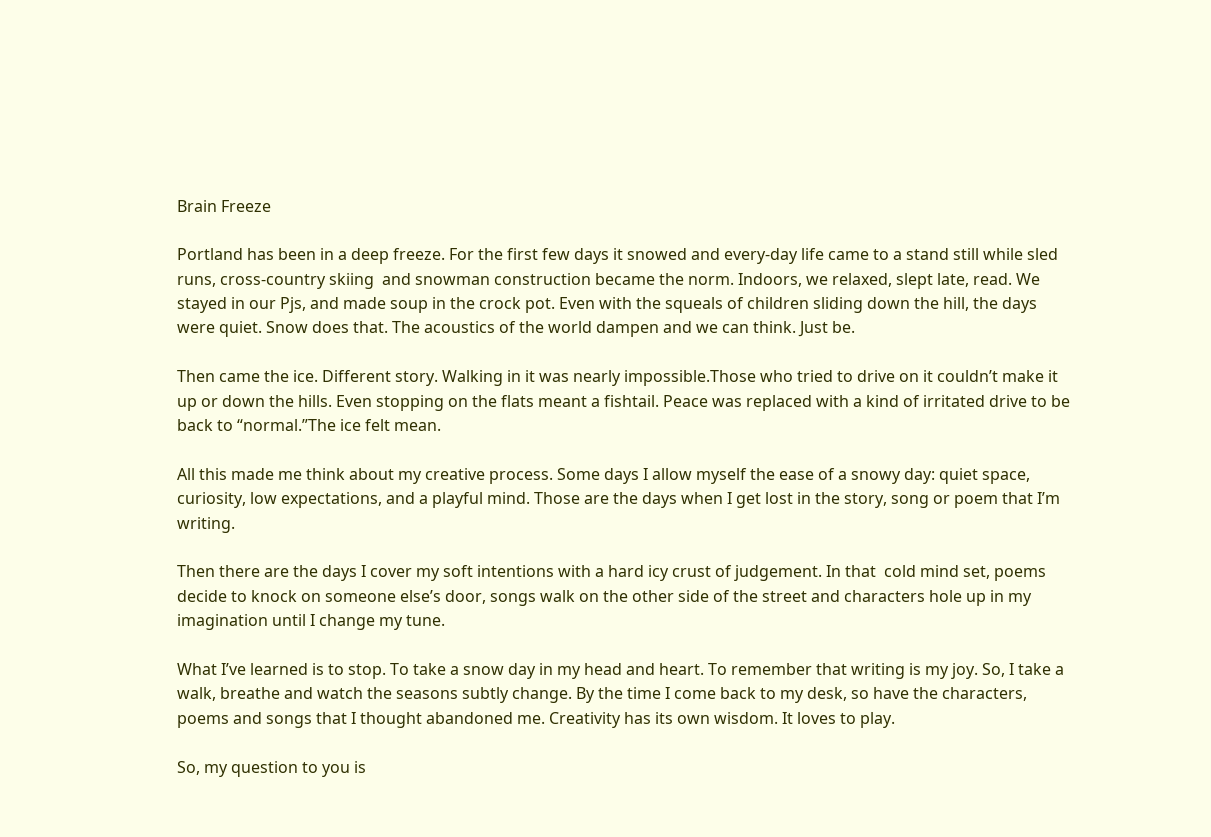Brain Freeze

Portland has been in a deep freeze. For the first few days it snowed and every-day life came to a stand still while sled runs, cross-country skiing  and snowman construction became the norm. Indoors, we relaxed, slept late, read. We stayed in our Pjs, and made soup in the crock pot. Even with the squeals of children sliding down the hill, the days were quiet. Snow does that. The acoustics of the world dampen and we can think. Just be.

Then came the ice. Different story. Walking in it was nearly impossible.Those who tried to drive on it couldn’t make it up or down the hills. Even stopping on the flats meant a fishtail. Peace was replaced with a kind of irritated drive to be back to “normal.”The ice felt mean.

All this made me think about my creative process. Some days I allow myself the ease of a snowy day: quiet space, curiosity, low expectations, and a playful mind. Those are the days when I get lost in the story, song or poem that I’m writing.

Then there are the days I cover my soft intentions with a hard icy crust of judgement. In that  cold mind set, poems decide to knock on someone else’s door, songs walk on the other side of the street and characters hole up in my imagination until I change my tune.

What I’ve learned is to stop. To take a snow day in my head and heart. To remember that writing is my joy. So, I take a walk, breathe and watch the seasons subtly change. By the time I come back to my desk, so have the characters, poems and songs that I thought abandoned me. Creativity has its own wisdom. It loves to play.

So, my question to you is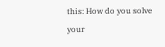this: How do you solve your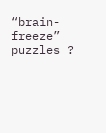“brain-freeze” puzzles ?